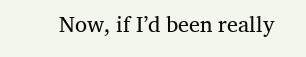Now, if I’d been really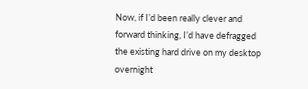Now, if I’d been really clever and forward thinking, I’d have defragged the existing hard drive on my desktop overnight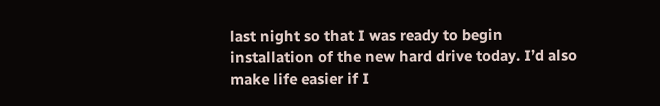last night so that I was ready to begin installation of the new hard drive today. I’d also make life easier if I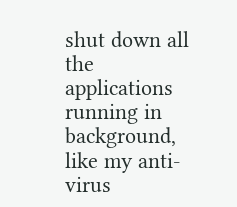shut down all the applications running in background, like my anti-virus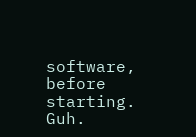software, before starting. Guh.